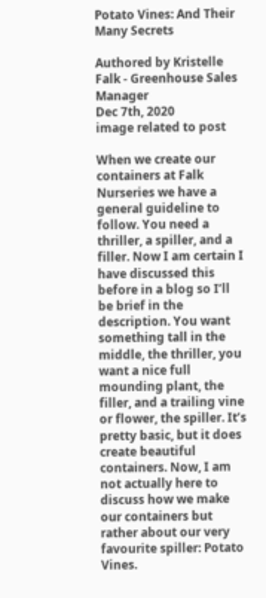Potato Vines: And Their Many Secrets

Authored by Kristelle Falk - Greenhouse Sales Manager
Dec 7th, 2020
image related to post

When we create our containers at Falk Nurseries we have a general guideline to follow. You need a thriller, a spiller, and a filler. Now I am certain I have discussed this before in a blog so I’ll be brief in the description. You want something tall in the middle, the thriller, you want a nice full mounding plant, the filler, and a trailing vine or flower, the spiller. It’s pretty basic, but it does create beautiful containers. Now, I am not actually here to discuss how we make our containers but rather about our very favourite spiller: Potato Vines.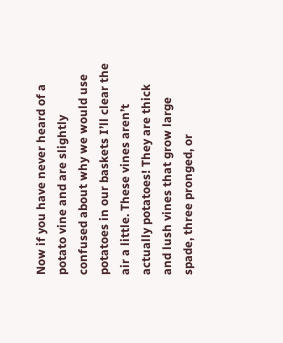Now if you have never heard of a potato vine and are slightly confused about why we would use potatoes in our baskets I’ll clear the air a little. These vines aren’t actually potatoes! They are thick and lush vines that grow large spade, three pronged, or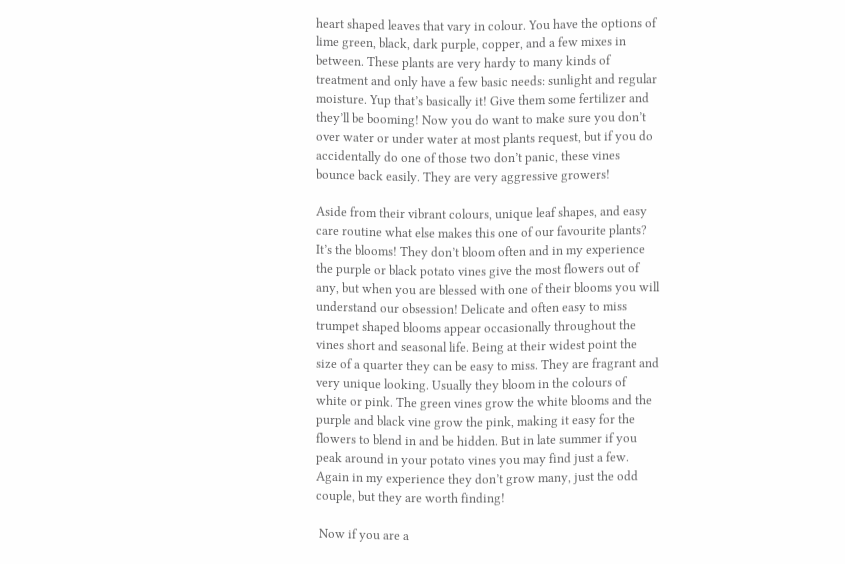heart shaped leaves that vary in colour. You have the options of lime green, black, dark purple, copper, and a few mixes in between. These plants are very hardy to many kinds of treatment and only have a few basic needs: sunlight and regular moisture. Yup that’s basically it! Give them some fertilizer and they’ll be booming! Now you do want to make sure you don’t over water or under water at most plants request, but if you do accidentally do one of those two don’t panic, these vines bounce back easily. They are very aggressive growers!

Aside from their vibrant colours, unique leaf shapes, and easy care routine what else makes this one of our favourite plants? It’s the blooms! They don’t bloom often and in my experience the purple or black potato vines give the most flowers out of any, but when you are blessed with one of their blooms you will understand our obsession! Delicate and often easy to miss trumpet shaped blooms appear occasionally throughout the vines short and seasonal life. Being at their widest point the size of a quarter they can be easy to miss. They are fragrant and very unique looking. Usually they bloom in the colours of white or pink. The green vines grow the white blooms and the purple and black vine grow the pink, making it easy for the flowers to blend in and be hidden. But in late summer if you peak around in your potato vines you may find just a few. Again in my experience they don’t grow many, just the odd couple, but they are worth finding!

 Now if you are a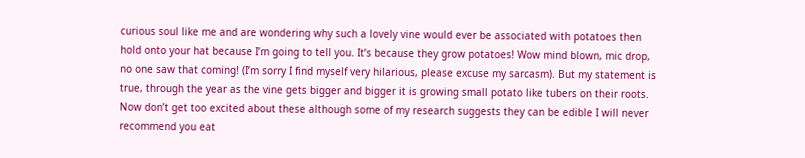curious soul like me and are wondering why such a lovely vine would ever be associated with potatoes then hold onto your hat because I’m going to tell you. It’s because they grow potatoes! Wow mind blown, mic drop, no one saw that coming! (I’m sorry I find myself very hilarious, please excuse my sarcasm). But my statement is true, through the year as the vine gets bigger and bigger it is growing small potato like tubers on their roots. Now don’t get too excited about these although some of my research suggests they can be edible I will never recommend you eat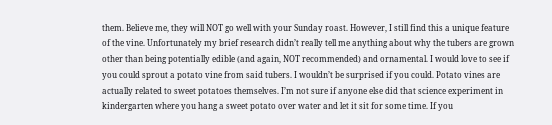them. Believe me, they will NOT go well with your Sunday roast. However, I still find this a unique feature of the vine. Unfortunately my brief research didn’t really tell me anything about why the tubers are grown other than being potentially edible (and again, NOT recommended) and ornamental. I would love to see if you could sprout a potato vine from said tubers. I wouldn’t be surprised if you could. Potato vines are actually related to sweet potatoes themselves. I’m not sure if anyone else did that science experiment in kindergarten where you hang a sweet potato over water and let it sit for some time. If you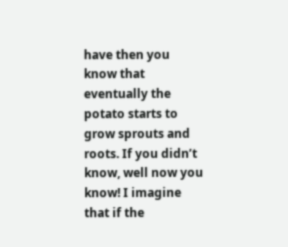have then you know that eventually the potato starts to grow sprouts and roots. If you didn’t know, well now you know! I imagine that if the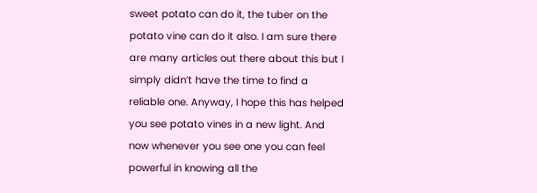sweet potato can do it, the tuber on the potato vine can do it also. I am sure there are many articles out there about this but I simply didn’t have the time to find a reliable one. Anyway, I hope this has helped you see potato vines in a new light. And now whenever you see one you can feel powerful in knowing all the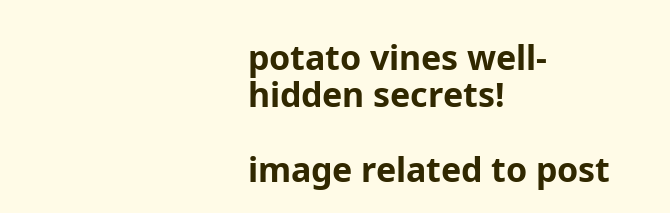potato vines well-hidden secrets!

image related to post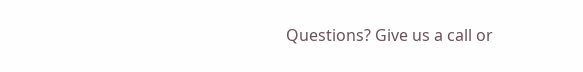Questions? Give us a call or